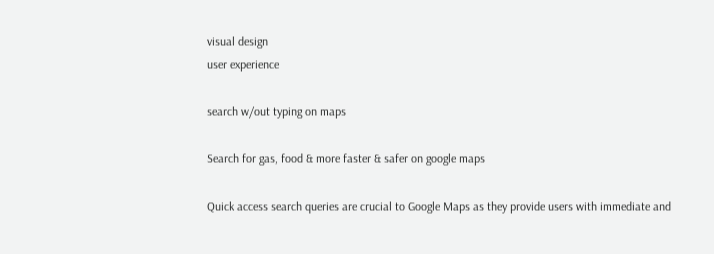visual design
user experience

search w/out typing on maps

Search for gas, food & more faster & safer on google maps

Quick access search queries are crucial to Google Maps as they provide users with immediate and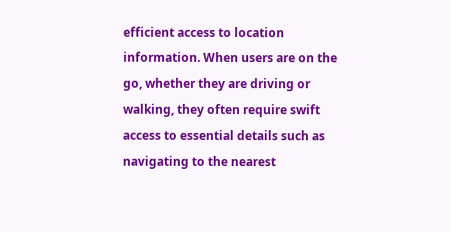efficient access to location information. When users are on the go, whether they are driving or walking, they often require swift access to essential details such as navigating to the nearest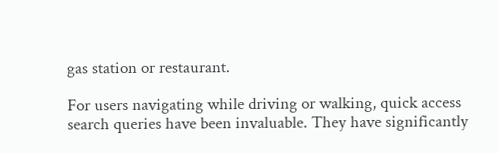gas station or restaurant.

For users navigating while driving or walking, quick access search queries have been invaluable. They have significantly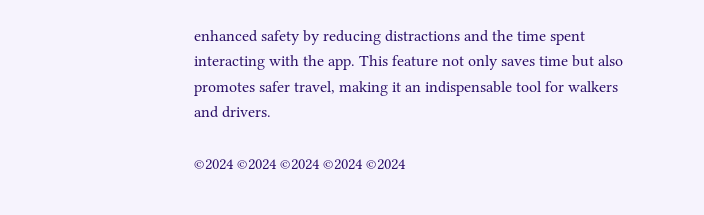enhanced safety by reducing distractions and the time spent interacting with the app. This feature not only saves time but also promotes safer travel, making it an indispensable tool for walkers and drivers.

©2024 ©2024 ©2024 ©2024 ©2024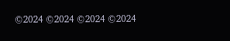©2024 ©2024 ©2024 ©2024